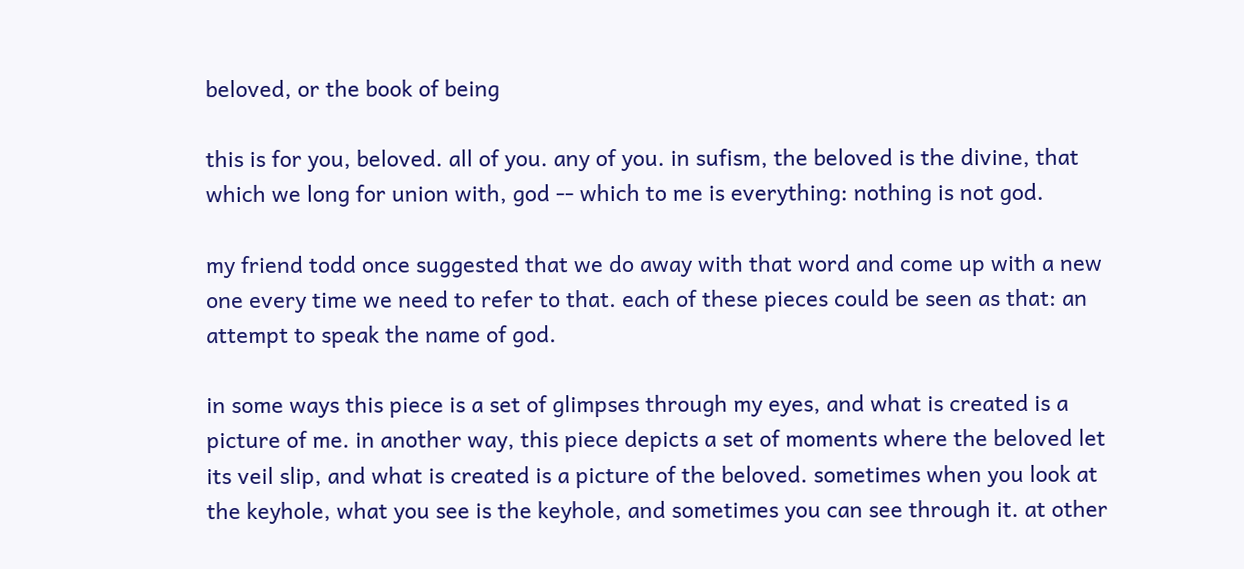beloved, or the book of being

this is for you, beloved. all of you. any of you. in sufism, the beloved is the divine, that which we long for union with, god -- which to me is everything: nothing is not god.

my friend todd once suggested that we do away with that word and come up with a new one every time we need to refer to that. each of these pieces could be seen as that: an attempt to speak the name of god.

in some ways this piece is a set of glimpses through my eyes, and what is created is a picture of me. in another way, this piece depicts a set of moments where the beloved let its veil slip, and what is created is a picture of the beloved. sometimes when you look at the keyhole, what you see is the keyhole, and sometimes you can see through it. at other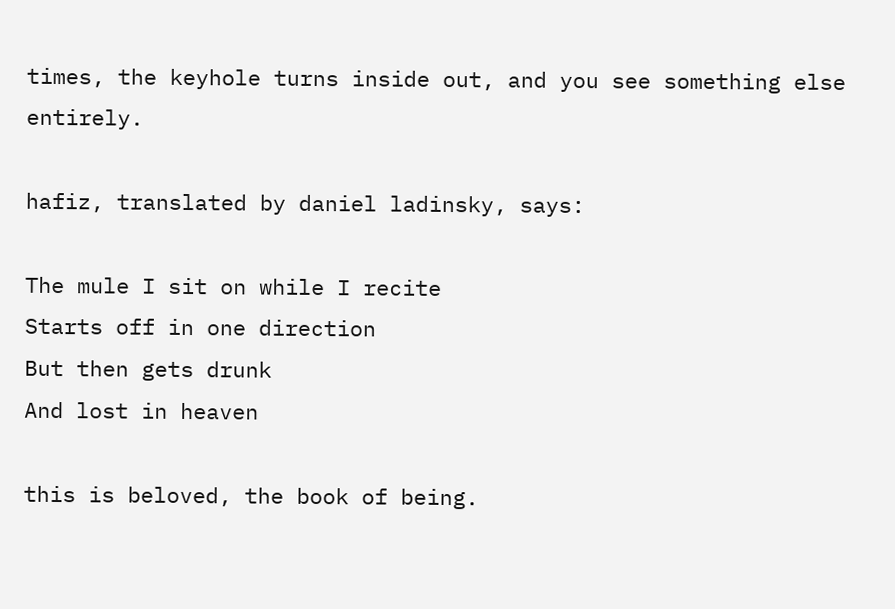times, the keyhole turns inside out, and you see something else entirely.

hafiz, translated by daniel ladinsky, says:

The mule I sit on while I recite
Starts off in one direction
But then gets drunk
And lost in heaven

this is beloved, the book of being.